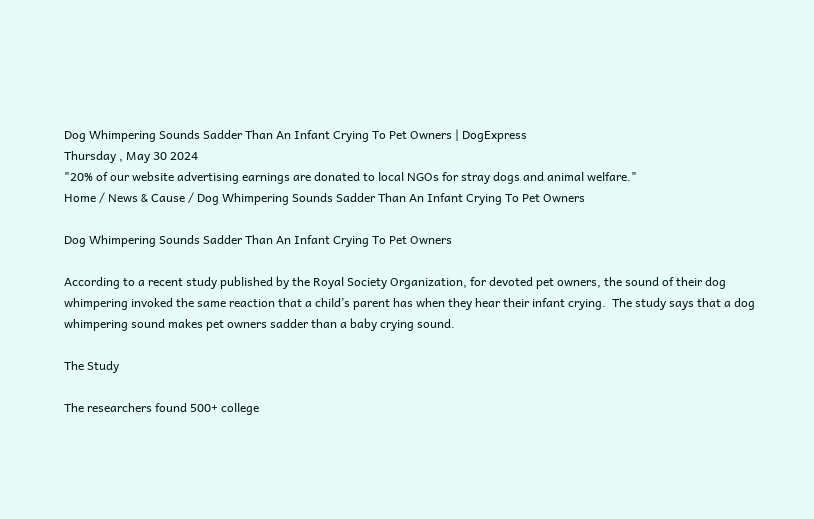Dog Whimpering Sounds Sadder Than An Infant Crying To Pet Owners | DogExpress
Thursday , May 30 2024
"20% of our website advertising earnings are donated to local NGOs for stray dogs and animal welfare."
Home / News & Cause / Dog Whimpering Sounds Sadder Than An Infant Crying To Pet Owners

Dog Whimpering Sounds Sadder Than An Infant Crying To Pet Owners

According to a recent study published by the Royal Society Organization, for devoted pet owners, the sound of their dog whimpering invoked the same reaction that a child’s parent has when they hear their infant crying.  The study says that a dog whimpering sound makes pet owners sadder than a baby crying sound.

The Study

The researchers found 500+ college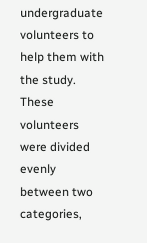undergraduate volunteers to help them with the study. These volunteers were divided evenly between two categories,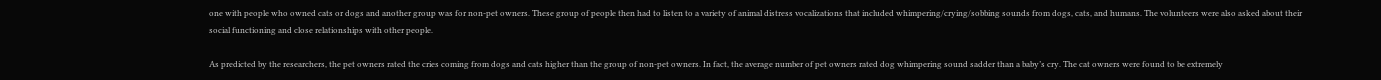one with people who owned cats or dogs and another group was for non-pet owners. These group of people then had to listen to a variety of animal distress vocalizations that included whimpering/crying/sobbing sounds from dogs, cats, and humans. The volunteers were also asked about their social functioning and close relationships with other people.

As predicted by the researchers, the pet owners rated the cries coming from dogs and cats higher than the group of non-pet owners. In fact, the average number of pet owners rated dog whimpering sound sadder than a baby’s cry. The cat owners were found to be extremely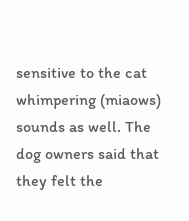sensitive to the cat whimpering (miaows) sounds as well. The dog owners said that they felt the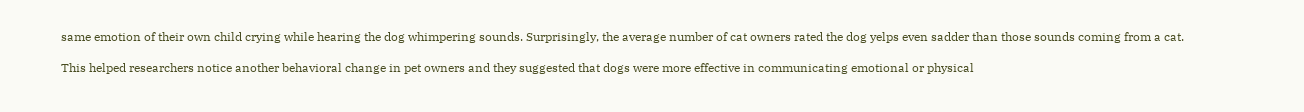same emotion of their own child crying while hearing the dog whimpering sounds. Surprisingly, the average number of cat owners rated the dog yelps even sadder than those sounds coming from a cat.

This helped researchers notice another behavioral change in pet owners and they suggested that dogs were more effective in communicating emotional or physical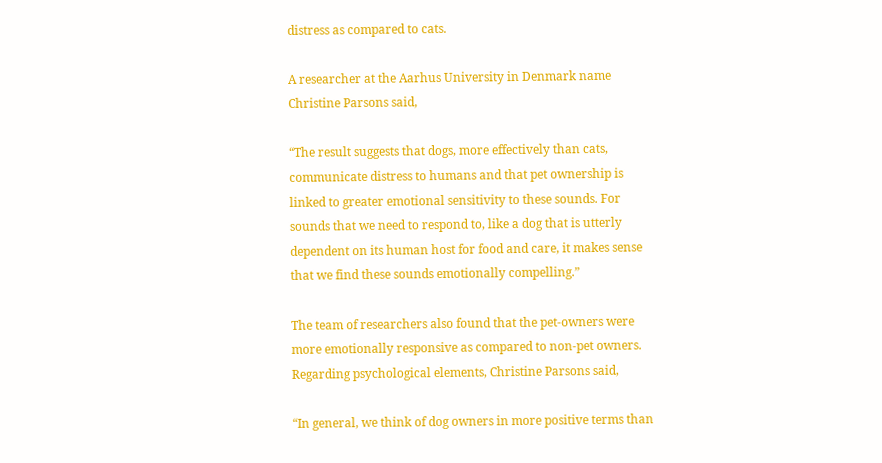distress as compared to cats.

A researcher at the Aarhus University in Denmark name Christine Parsons said,

“The result suggests that dogs, more effectively than cats, communicate distress to humans and that pet ownership is linked to greater emotional sensitivity to these sounds. For sounds that we need to respond to, like a dog that is utterly dependent on its human host for food and care, it makes sense that we find these sounds emotionally compelling.”

The team of researchers also found that the pet-owners were more emotionally responsive as compared to non-pet owners. Regarding psychological elements, Christine Parsons said,

“In general, we think of dog owners in more positive terms than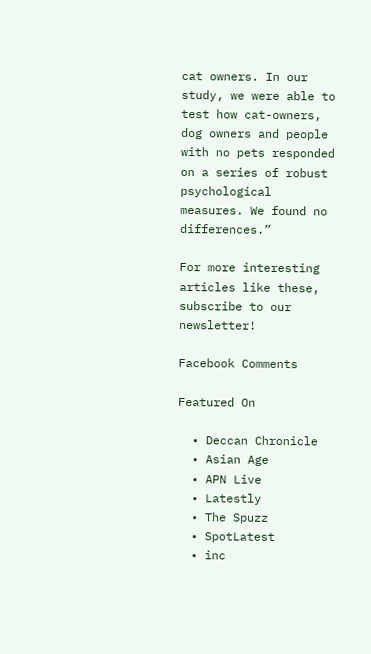cat owners. In our study, we were able to test how cat-owners, dog owners and people with no pets responded on a series of robust psychological measures. We found no differences.”

For more interesting articles like these, subscribe to our newsletter!

Facebook Comments

Featured On

  • Deccan Chronicle
  • Asian Age
  • APN Live
  • Latestly
  • The Spuzz
  • SpotLatest
  • inc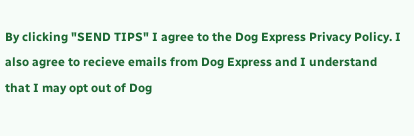By clicking "SEND TIPS" I agree to the Dog Express Privacy Policy. I also agree to recieve emails from Dog Express and I understand that I may opt out of Dog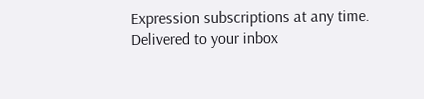Expression subscriptions at any time.
Delivered to your inbox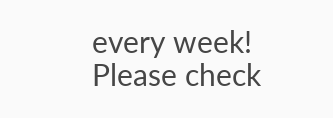every week!
Please check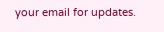your email for updates.